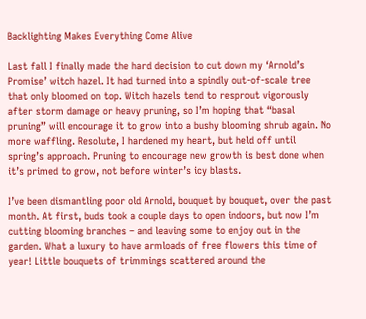Backlighting Makes Everything Come Alive

Last fall I finally made the hard decision to cut down my ‘Arnold’s Promise’ witch hazel. It had turned into a spindly out-of-scale tree that only bloomed on top. Witch hazels tend to resprout vigorously after storm damage or heavy pruning, so I’m hoping that “basal pruning” will encourage it to grow into a bushy blooming shrub again. No more waffling. Resolute, I hardened my heart, but held off until spring’s approach. Pruning to encourage new growth is best done when it’s primed to grow, not before winter’s icy blasts.

I’ve been dismantling poor old Arnold, bouquet by bouquet, over the past month. At first, buds took a couple days to open indoors, but now I’m cutting blooming branches – and leaving some to enjoy out in the garden. What a luxury to have armloads of free flowers this time of year! Little bouquets of trimmings scattered around the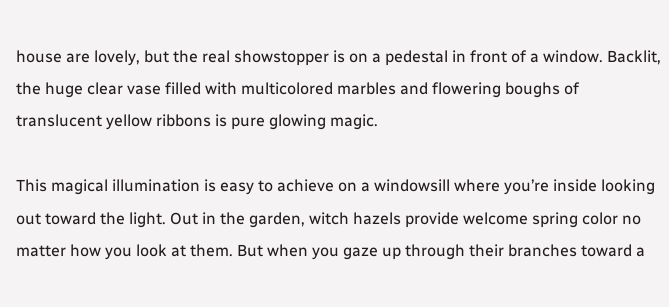house are lovely, but the real showstopper is on a pedestal in front of a window. Backlit, the huge clear vase filled with multicolored marbles and flowering boughs of translucent yellow ribbons is pure glowing magic.

This magical illumination is easy to achieve on a windowsill where you’re inside looking out toward the light. Out in the garden, witch hazels provide welcome spring color no matter how you look at them. But when you gaze up through their branches toward a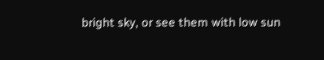bright sky, or see them with low sun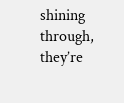shining through, they’re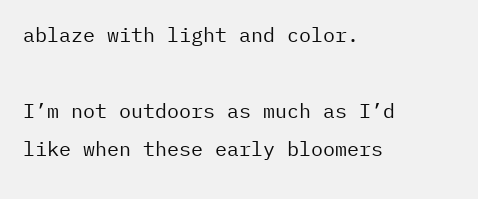ablaze with light and color.

I’m not outdoors as much as I’d like when these early bloomers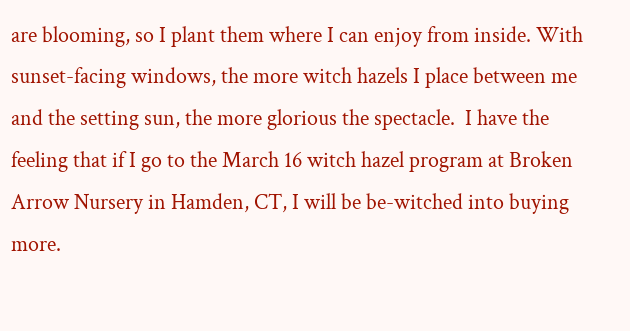are blooming, so I plant them where I can enjoy from inside. With sunset-facing windows, the more witch hazels I place between me and the setting sun, the more glorious the spectacle.  I have the feeling that if I go to the March 16 witch hazel program at Broken Arrow Nursery in Hamden, CT, I will be be-witched into buying more.